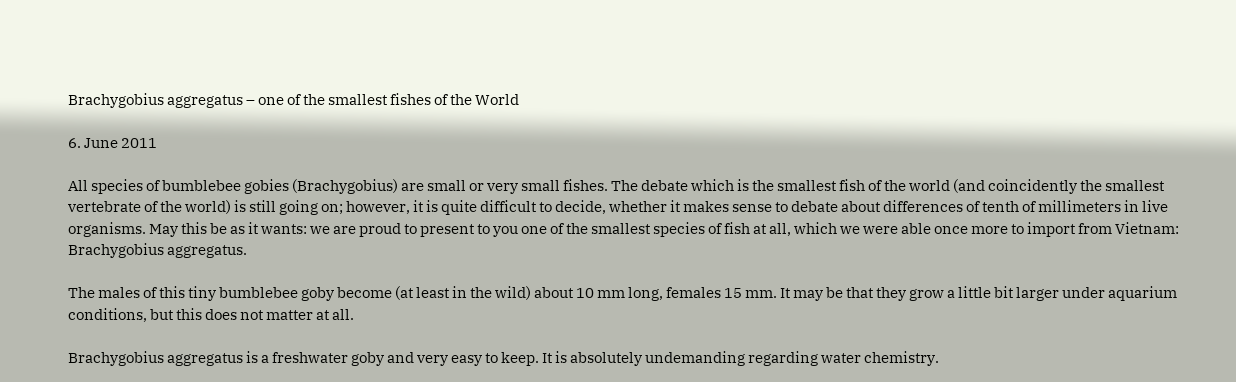Brachygobius aggregatus – one of the smallest fishes of the World

6. June 2011

All species of bumblebee gobies (Brachygobius) are small or very small fishes. The debate which is the smallest fish of the world (and coincidently the smallest vertebrate of the world) is still going on; however, it is quite difficult to decide, whether it makes sense to debate about differences of tenth of millimeters in live organisms. May this be as it wants: we are proud to present to you one of the smallest species of fish at all, which we were able once more to import from Vietnam: Brachygobius aggregatus.

The males of this tiny bumblebee goby become (at least in the wild) about 10 mm long, females 15 mm. It may be that they grow a little bit larger under aquarium conditions, but this does not matter at all.

Brachygobius aggregatus is a freshwater goby and very easy to keep. It is absolutely undemanding regarding water chemistry.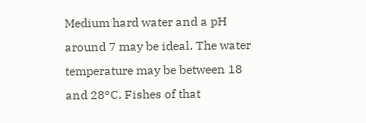Medium hard water and a pH around 7 may be ideal. The water temperature may be between 18 and 28°C. Fishes of that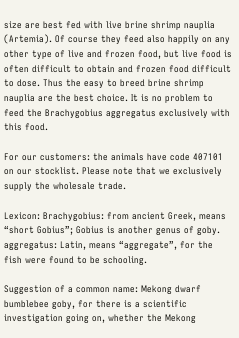size are best fed with live brine shrimp nauplia (Artemia). Of course they feed also happily on any other type of live and frozen food, but live food is often difficult to obtain and frozen food difficult to dose. Thus the easy to breed brine shrimp nauplia are the best choice. It is no problem to feed the Brachygobius aggregatus exclusively with this food.

For our customers: the animals have code 407101 on our stocklist. Please note that we exclusively supply the wholesale trade.

Lexicon: Brachygobius: from ancient Greek, means “short Gobius”; Gobius is another genus of goby. aggregatus: Latin, means “aggregate”, for the fish were found to be schooling.

Suggestion of a common name: Mekong dwarf bumblebee goby, for there is a scientific investigation going on, whether the Mekong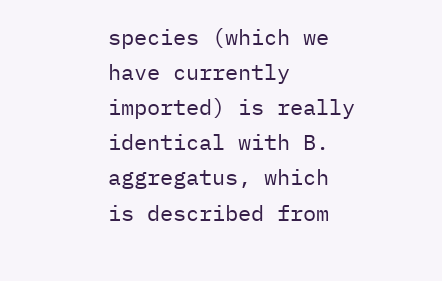species (which we have currently imported) is really identical with B. aggregatus, which is described from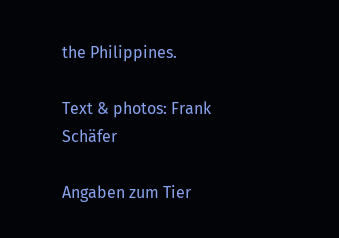the Philippines.

Text & photos: Frank Schäfer

Angaben zum Tier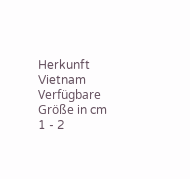Herkunft Vietnam
Verfügbare Größe in cm 1 - 2